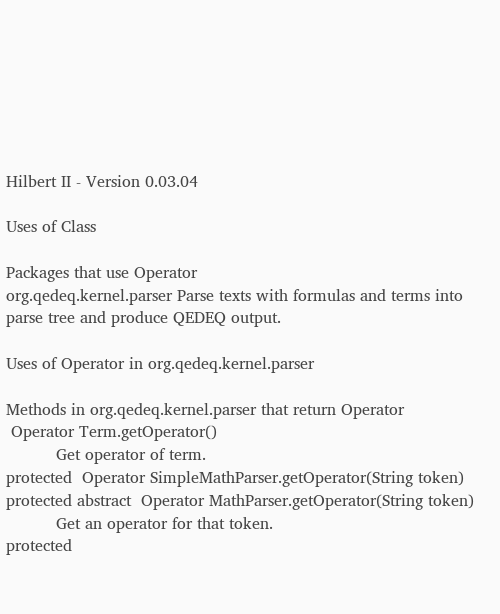Hilbert II - Version 0.03.04

Uses of Class

Packages that use Operator
org.qedeq.kernel.parser Parse texts with formulas and terms into parse tree and produce QEDEQ output.

Uses of Operator in org.qedeq.kernel.parser

Methods in org.qedeq.kernel.parser that return Operator
 Operator Term.getOperator()
          Get operator of term.
protected  Operator SimpleMathParser.getOperator(String token)
protected abstract  Operator MathParser.getOperator(String token)
          Get an operator for that token.
protected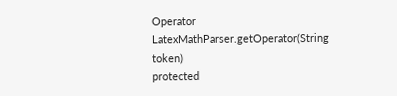Operator LatexMathParser.getOperator(String token)
protected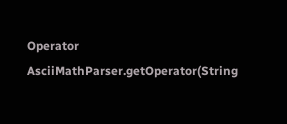Operator AsciiMathParser.getOperator(String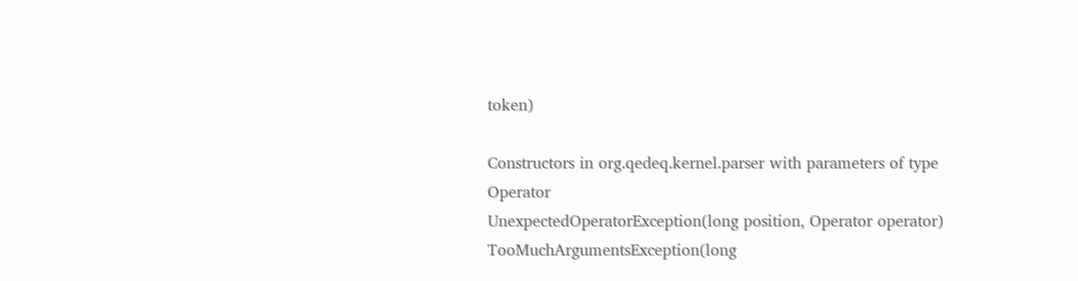token)

Constructors in org.qedeq.kernel.parser with parameters of type Operator
UnexpectedOperatorException(long position, Operator operator)
TooMuchArgumentsException(long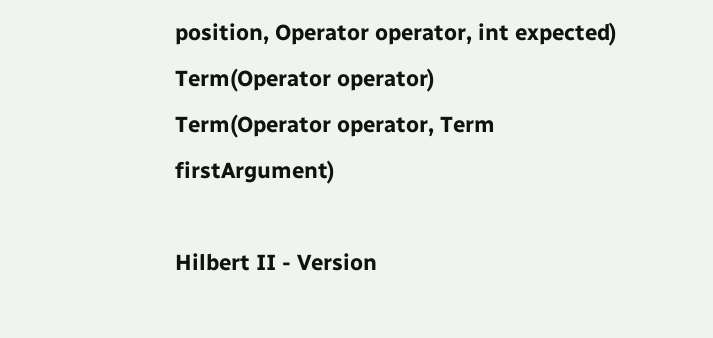position, Operator operator, int expected)
Term(Operator operator)
Term(Operator operator, Term firstArgument)

Hilbert II - Version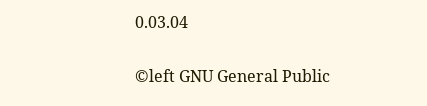0.03.04

©left GNU General Public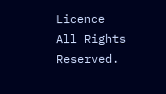Licence
All Rights Reserved.